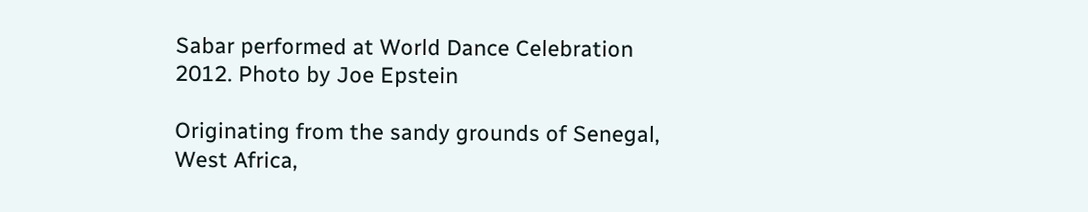Sabar performed at World Dance Celebration 2012. Photo by Joe Epstein

Originating from the sandy grounds of Senegal, West Africa,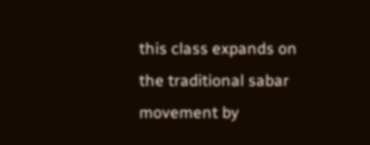this class expands on the traditional sabar movement by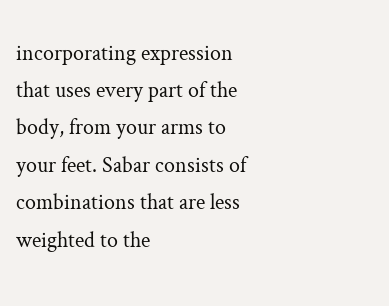incorporating expression that uses every part of the body, from your arms to your feet. Sabar consists of combinations that are less weighted to the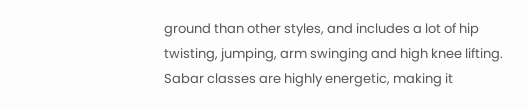ground than other styles, and includes a lot of hip twisting, jumping, arm swinging and high knee lifting. Sabar classes are highly energetic, making it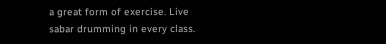a great form of exercise. Live sabar drumming in every class.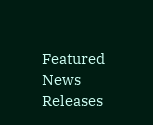Featured News Releases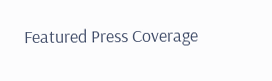Featured Press Coverage